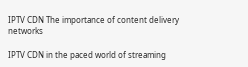IPTV CDN The importance of content delivery networks

IPTV CDN in the paced world of streaming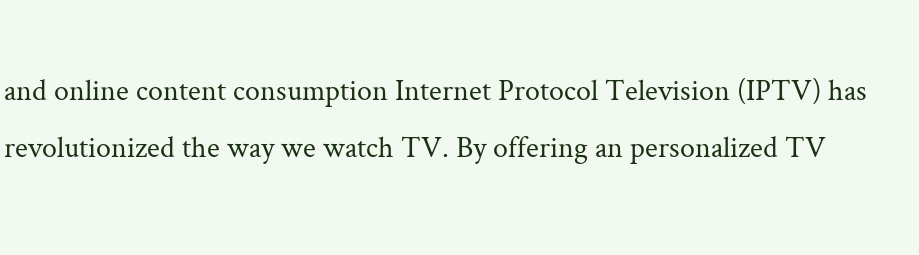and online content consumption Internet Protocol Television (IPTV) has revolutionized the way we watch TV. By offering an personalized TV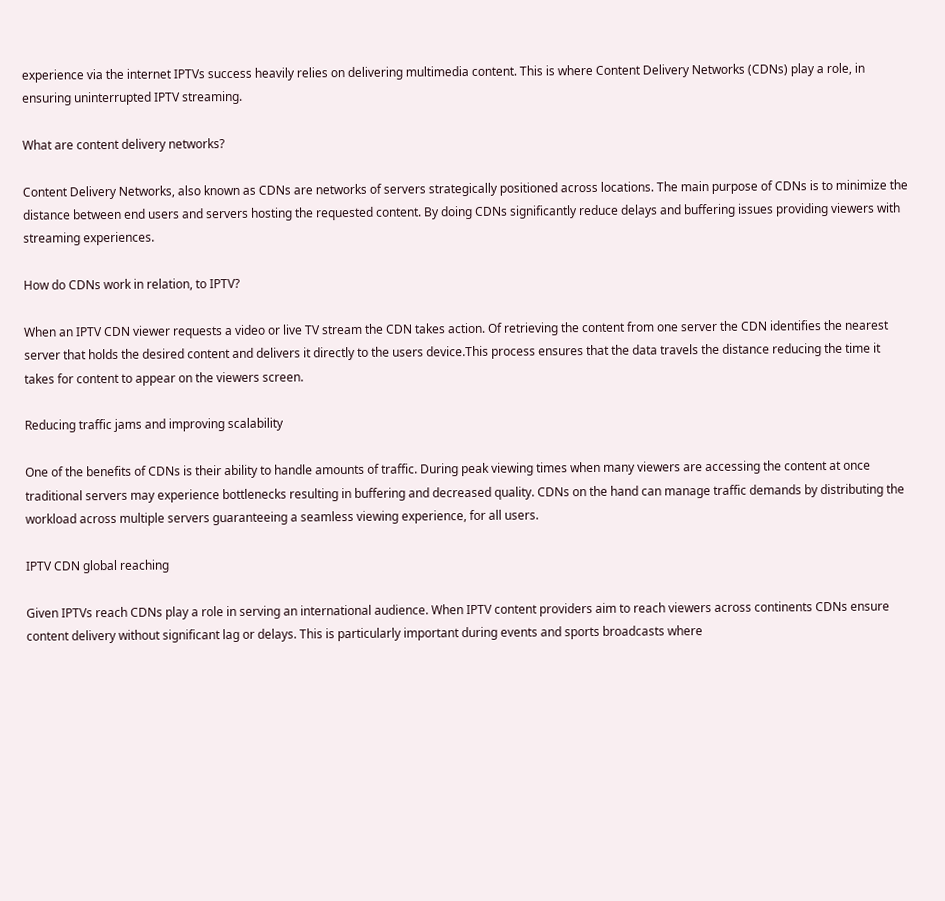experience via the internet IPTVs success heavily relies on delivering multimedia content. This is where Content Delivery Networks (CDNs) play a role, in ensuring uninterrupted IPTV streaming.

What are content delivery networks?

Content Delivery Networks, also known as CDNs are networks of servers strategically positioned across locations. The main purpose of CDNs is to minimize the distance between end users and servers hosting the requested content. By doing CDNs significantly reduce delays and buffering issues providing viewers with streaming experiences.

How do CDNs work in relation, to IPTV?

When an IPTV CDN viewer requests a video or live TV stream the CDN takes action. Of retrieving the content from one server the CDN identifies the nearest server that holds the desired content and delivers it directly to the users device.This process ensures that the data travels the distance reducing the time it takes for content to appear on the viewers screen.

Reducing traffic jams and improving scalability

One of the benefits of CDNs is their ability to handle amounts of traffic. During peak viewing times when many viewers are accessing the content at once traditional servers may experience bottlenecks resulting in buffering and decreased quality. CDNs on the hand can manage traffic demands by distributing the workload across multiple servers guaranteeing a seamless viewing experience, for all users.

IPTV CDN global reaching

Given IPTVs reach CDNs play a role in serving an international audience. When IPTV content providers aim to reach viewers across continents CDNs ensure content delivery without significant lag or delays. This is particularly important during events and sports broadcasts where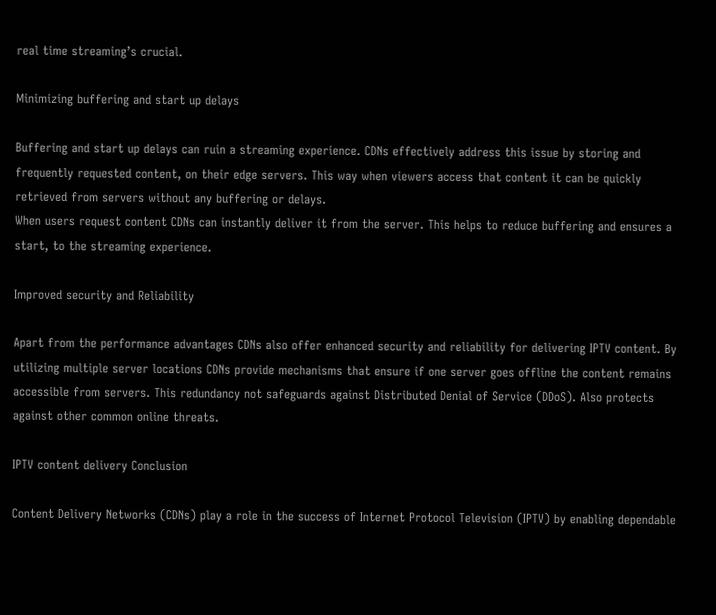real time streaming’s crucial.

Minimizing buffering and start up delays

Buffering and start up delays can ruin a streaming experience. CDNs effectively address this issue by storing and frequently requested content, on their edge servers. This way when viewers access that content it can be quickly retrieved from servers without any buffering or delays.
When users request content CDNs can instantly deliver it from the server. This helps to reduce buffering and ensures a start, to the streaming experience.

Improved security and Reliability

Apart from the performance advantages CDNs also offer enhanced security and reliability for delivering IPTV content. By utilizing multiple server locations CDNs provide mechanisms that ensure if one server goes offline the content remains accessible from servers. This redundancy not safeguards against Distributed Denial of Service (DDoS). Also protects against other common online threats.

IPTV content delivery Conclusion

Content Delivery Networks (CDNs) play a role in the success of Internet Protocol Television (IPTV) by enabling dependable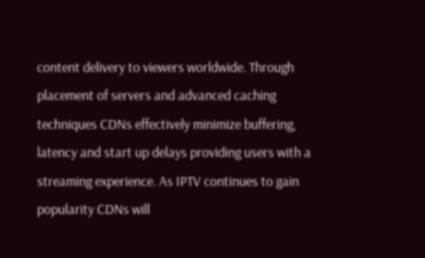content delivery to viewers worldwide. Through placement of servers and advanced caching techniques CDNs effectively minimize buffering, latency and start up delays providing users with a streaming experience. As IPTV continues to gain popularity CDNs will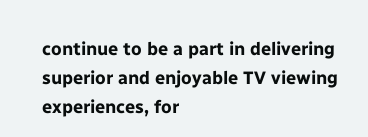continue to be a part in delivering superior and enjoyable TV viewing experiences, for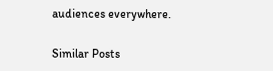audiences everywhere.

Similar Posts